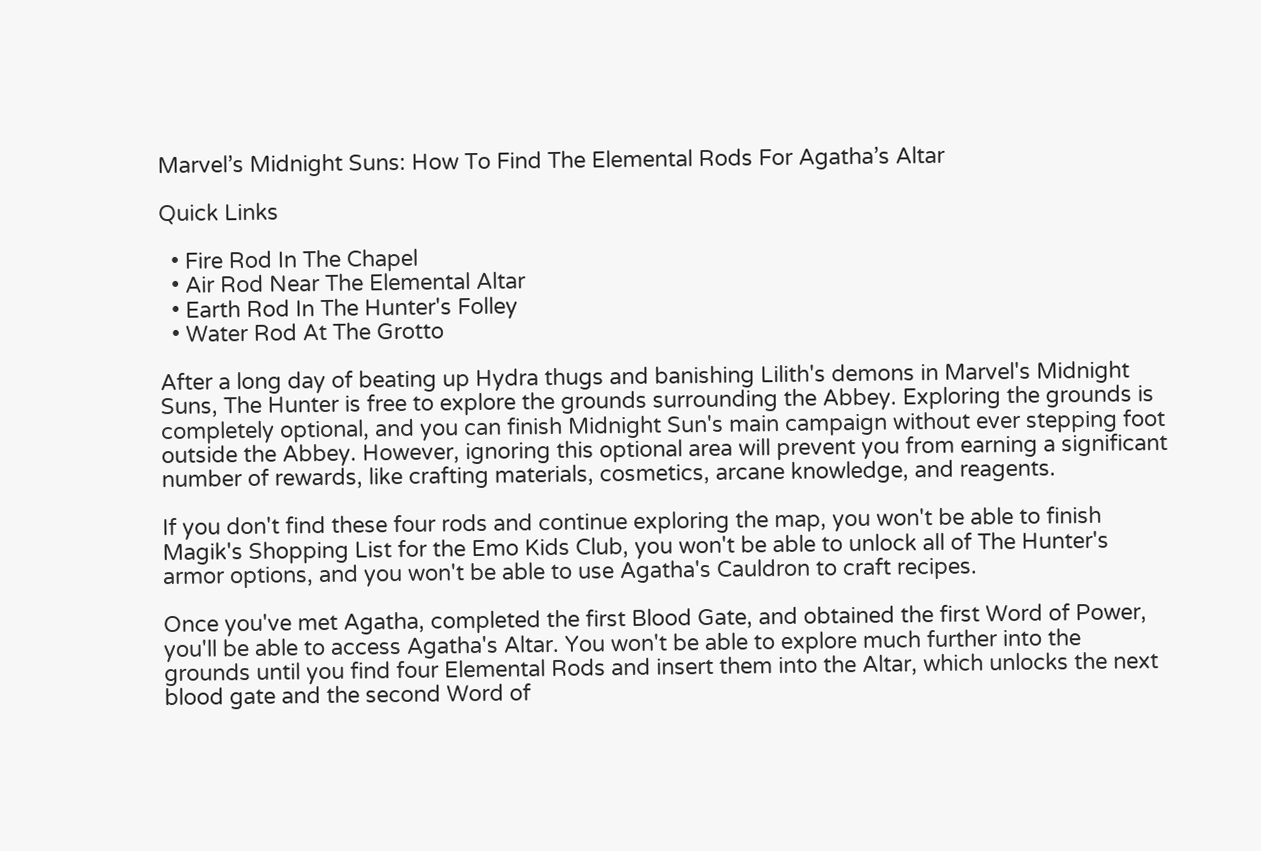Marvel’s Midnight Suns: How To Find The Elemental Rods For Agatha’s Altar

Quick Links

  • Fire Rod In The Chapel
  • Air Rod Near The Elemental Altar
  • Earth Rod In The Hunter's Folley
  • Water Rod At The Grotto

After a long day of beating up Hydra thugs and banishing Lilith's demons in Marvel's Midnight Suns, The Hunter is free to explore the grounds surrounding the Abbey. Exploring the grounds is completely optional, and you can finish Midnight Sun's main campaign without ever stepping foot outside the Abbey. However, ignoring this optional area will prevent you from earning a significant number of rewards, like crafting materials, cosmetics, arcane knowledge, and reagents.

If you don't find these four rods and continue exploring the map, you won't be able to finish Magik's Shopping List for the Emo Kids Club, you won't be able to unlock all of The Hunter's armor options, and you won't be able to use Agatha's Cauldron to craft recipes.

Once you've met Agatha, completed the first Blood Gate, and obtained the first Word of Power, you'll be able to access Agatha's Altar. You won't be able to explore much further into the grounds until you find four Elemental Rods and insert them into the Altar, which unlocks the next blood gate and the second Word of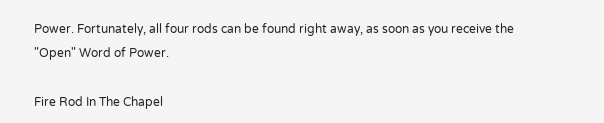Power. Fortunately, all four rods can be found right away, as soon as you receive the "Open" Word of Power.

Fire Rod In The Chapel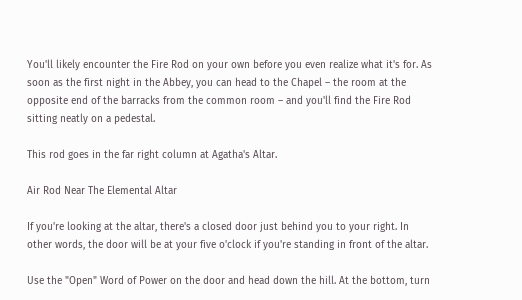You'll likely encounter the Fire Rod on your own before you even realize what it's for. As soon as the first night in the Abbey, you can head to the Chapel – the room at the opposite end of the barracks from the common room – and you'll find the Fire Rod sitting neatly on a pedestal.

This rod goes in the far right column at Agatha's Altar.

Air Rod Near The Elemental Altar

If you're looking at the altar, there's a closed door just behind you to your right. In other words, the door will be at your five o'clock if you're standing in front of the altar.

Use the "Open" Word of Power on the door and head down the hill. At the bottom, turn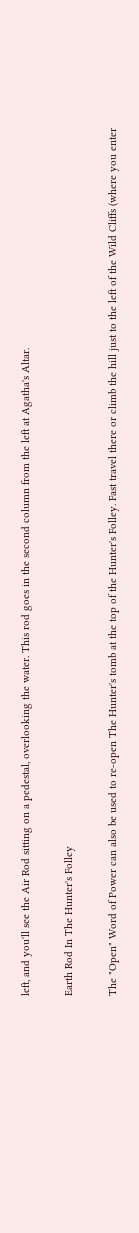left, and you'll see the Air Rod sitting on a pedestal, overlooking the water. This rod goes in the second column from the left at Agatha's Altar.

Earth Rod In The Hunter's Folley

The "Open" Word of Power can also be used to re-open The Hunter's tomb at the top of the Hunter's Folley. Fast travel there or climb the hill just to the left of the Wild Cliffs (where you enter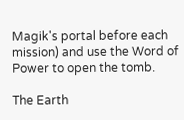Magik's portal before each mission) and use the Word of Power to open the tomb.

The Earth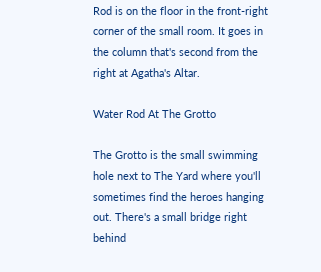Rod is on the floor in the front-right corner of the small room. It goes in the column that's second from the right at Agatha's Altar.

Water Rod At The Grotto

The Grotto is the small swimming hole next to The Yard where you'll sometimes find the heroes hanging out. There's a small bridge right behind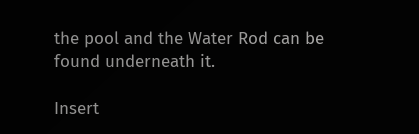the pool and the Water Rod can be found underneath it.

Insert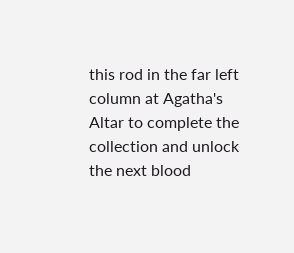this rod in the far left column at Agatha's Altar to complete the collection and unlock the next blood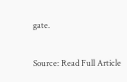gate.

Source: Read Full Article